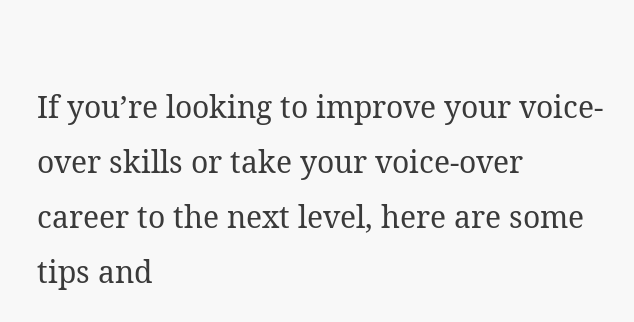If you’re looking to improve your voice-over skills or take your voice-over career to the next level, here are some tips and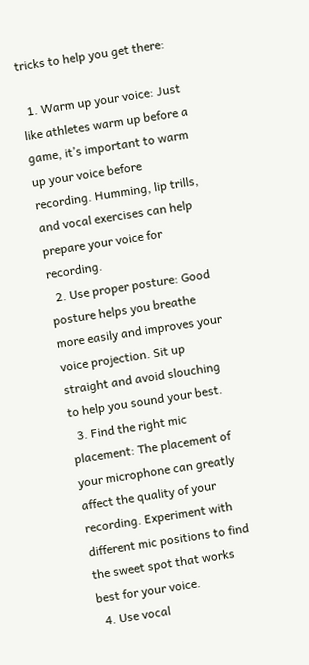tricks to help you get there:

  1. Warm up your voice: Just like athletes warm up before a game, it’s important to warm up your voice before recording. Humming, lip trills, and vocal exercises can help prepare your voice for recording.
  2. Use proper posture: Good posture helps you breathe more easily and improves your voice projection. Sit up straight and avoid slouching to help you sound your best.
  3. Find the right mic placement: The placement of your microphone can greatly affect the quality of your recording. Experiment with different mic positions to find the sweet spot that works best for your voice.
  4. Use vocal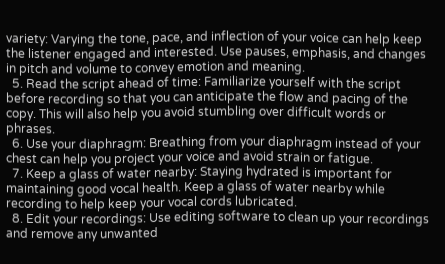variety: Varying the tone, pace, and inflection of your voice can help keep the listener engaged and interested. Use pauses, emphasis, and changes in pitch and volume to convey emotion and meaning.
  5. Read the script ahead of time: Familiarize yourself with the script before recording so that you can anticipate the flow and pacing of the copy. This will also help you avoid stumbling over difficult words or phrases.
  6. Use your diaphragm: Breathing from your diaphragm instead of your chest can help you project your voice and avoid strain or fatigue.
  7. Keep a glass of water nearby: Staying hydrated is important for maintaining good vocal health. Keep a glass of water nearby while recording to help keep your vocal cords lubricated.
  8. Edit your recordings: Use editing software to clean up your recordings and remove any unwanted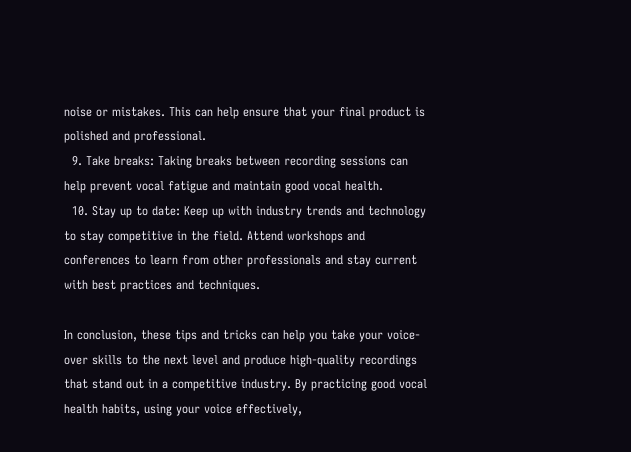noise or mistakes. This can help ensure that your final product is polished and professional.
  9. Take breaks: Taking breaks between recording sessions can help prevent vocal fatigue and maintain good vocal health.
  10. Stay up to date: Keep up with industry trends and technology to stay competitive in the field. Attend workshops and conferences to learn from other professionals and stay current with best practices and techniques.

In conclusion, these tips and tricks can help you take your voice-over skills to the next level and produce high-quality recordings that stand out in a competitive industry. By practicing good vocal health habits, using your voice effectively,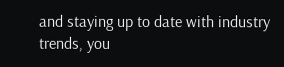and staying up to date with industry trends, you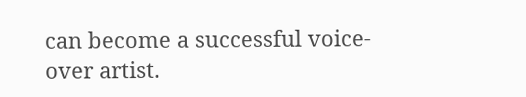can become a successful voice-over artist.